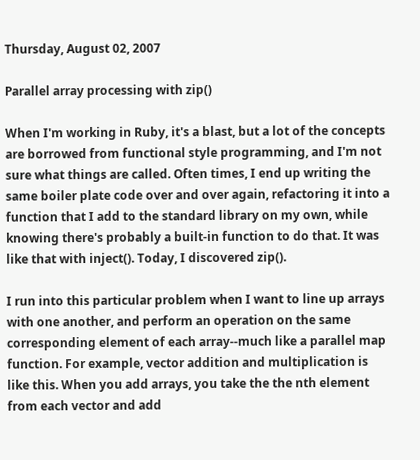Thursday, August 02, 2007

Parallel array processing with zip()

When I'm working in Ruby, it's a blast, but a lot of the concepts are borrowed from functional style programming, and I'm not sure what things are called. Often times, I end up writing the same boiler plate code over and over again, refactoring it into a function that I add to the standard library on my own, while knowing there's probably a built-in function to do that. It was like that with inject(). Today, I discovered zip().

I run into this particular problem when I want to line up arrays with one another, and perform an operation on the same corresponding element of each array--much like a parallel map function. For example, vector addition and multiplication is like this. When you add arrays, you take the the nth element from each vector and add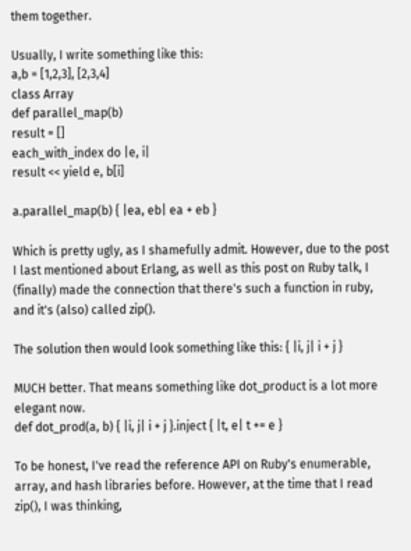them together.

Usually, I write something like this:
a,b = [1,2,3], [2,3,4]
class Array
def parallel_map(b)
result = []
each_with_index do |e, i|
result << yield e, b[i]

a.parallel_map(b) { |ea, eb| ea + eb }

Which is pretty ugly, as I shamefully admit. However, due to the post I last mentioned about Erlang, as well as this post on Ruby talk, I (finally) made the connection that there's such a function in ruby, and it's (also) called zip().

The solution then would look something like this: { |i, j| i + j }

MUCH better. That means something like dot_product is a lot more elegant now.
def dot_prod(a, b) { |i, j| i + j }.inject { |t, e| t += e }

To be honest, I've read the reference API on Ruby's enumerable, array, and hash libraries before. However, at the time that I read zip(), I was thinking,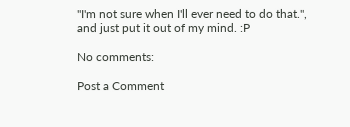"I'm not sure when I'll ever need to do that.", and just put it out of my mind. :P

No comments:

Post a Comment